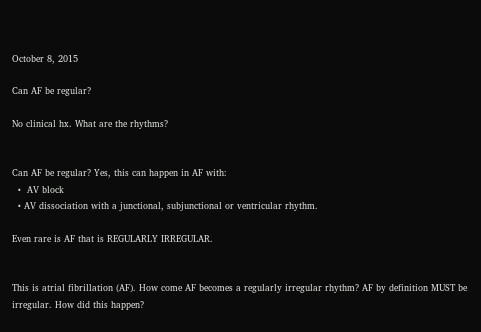October 8, 2015

Can AF be regular?

No clinical hx. What are the rhythms?


Can AF be regular? Yes, this can happen in AF with:
  •  AV block
  • AV dissociation with a junctional, subjunctional or ventricular rhythm.

Even rare is AF that is REGULARLY IRREGULAR.


This is atrial fibrillation (AF). How come AF becomes a regularly irregular rhythm? AF by definition MUST be irregular. How did this happen?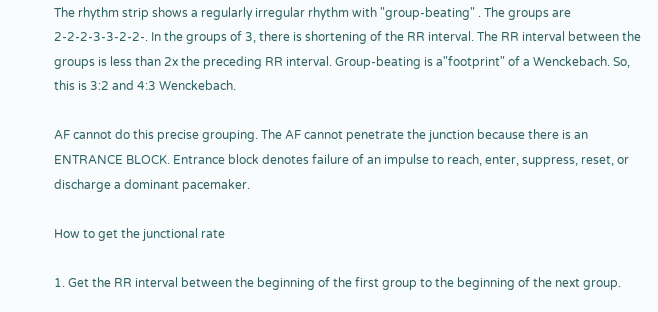The rhythm strip shows a regularly irregular rhythm with "group-beating" . The groups are 2-2-2-3-3-2-2-. In the groups of 3, there is shortening of the RR interval. The RR interval between the groups is less than 2x the preceding RR interval. Group-beating is a"footprint" of a Wenckebach. So, this is 3:2 and 4:3 Wenckebach.

AF cannot do this precise grouping. The AF cannot penetrate the junction because there is an ENTRANCE BLOCK. Entrance block denotes failure of an impulse to reach, enter, suppress, reset, or discharge a dominant pacemaker.

How to get the junctional rate

1. Get the RR interval between the beginning of the first group to the beginning of the next group.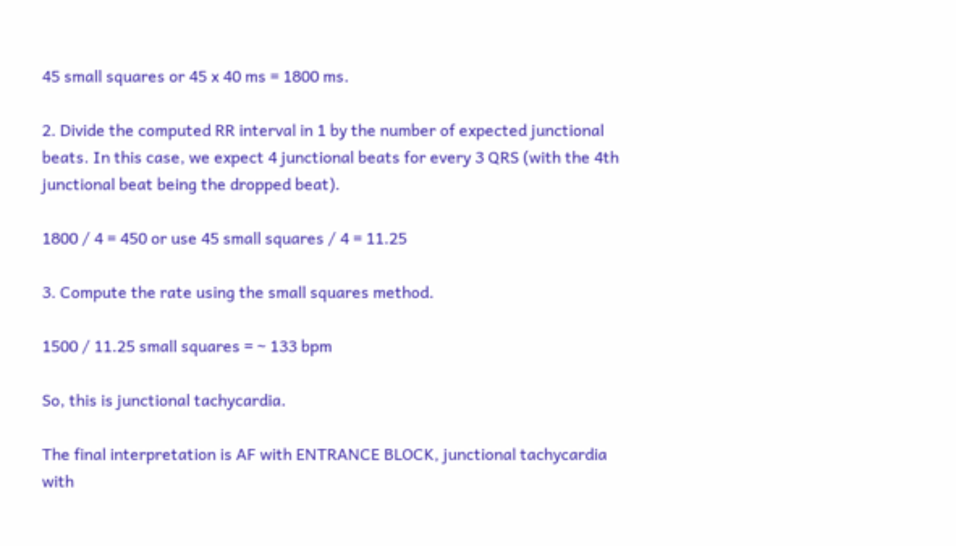45 small squares or 45 x 40 ms = 1800 ms.

2. Divide the computed RR interval in 1 by the number of expected junctional beats. In this case, we expect 4 junctional beats for every 3 QRS (with the 4th  junctional beat being the dropped beat).

1800 / 4 = 450 or use 45 small squares / 4 = 11.25

3. Compute the rate using the small squares method.

1500 / 11.25 small squares = ~ 133 bpm

So, this is junctional tachycardia.

The final interpretation is AF with ENTRANCE BLOCK, junctional tachycardia with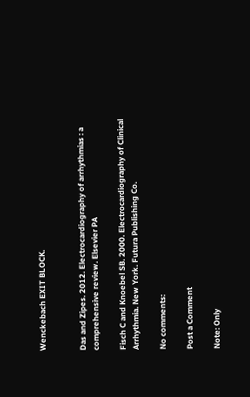Wenckebach EXIT BLOCK.


Das and Zipes. 2012. Electrocardiography of arrhythmias : a comprehensive review. Elsevier PA

Fisch C and Knoebel SB. 2000. Electrocardiography of Clinical Arrhythmia. New York. Futura Publishing Co.

No comments:

Post a Comment

Note: Only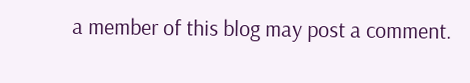a member of this blog may post a comment.